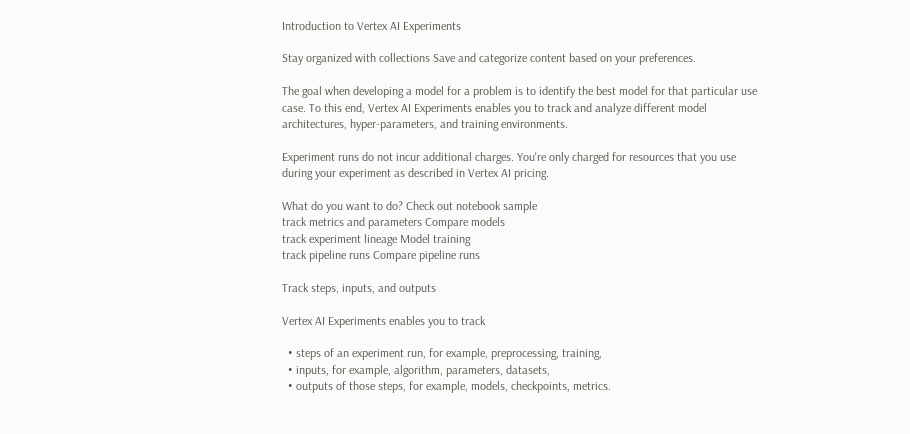Introduction to Vertex AI Experiments

Stay organized with collections Save and categorize content based on your preferences.

The goal when developing a model for a problem is to identify the best model for that particular use case. To this end, Vertex AI Experiments enables you to track and analyze different model architectures, hyper-parameters, and training environments.

Experiment runs do not incur additional charges. You're only charged for resources that you use during your experiment as described in Vertex AI pricing.

What do you want to do? Check out notebook sample
track metrics and parameters Compare models
track experiment lineage Model training
track pipeline runs Compare pipeline runs

Track steps, inputs, and outputs

Vertex AI Experiments enables you to track

  • steps of an experiment run, for example, preprocessing, training,
  • inputs, for example, algorithm, parameters, datasets,
  • outputs of those steps, for example, models, checkpoints, metrics.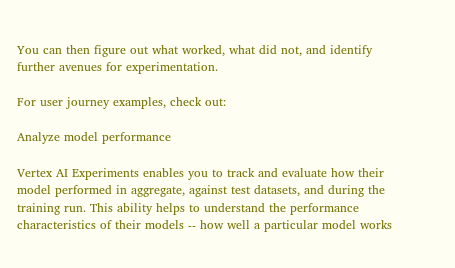You can then figure out what worked, what did not, and identify further avenues for experimentation.

For user journey examples, check out:

Analyze model performance

Vertex AI Experiments enables you to track and evaluate how their model performed in aggregate, against test datasets, and during the training run. This ability helps to understand the performance characteristics of their models -- how well a particular model works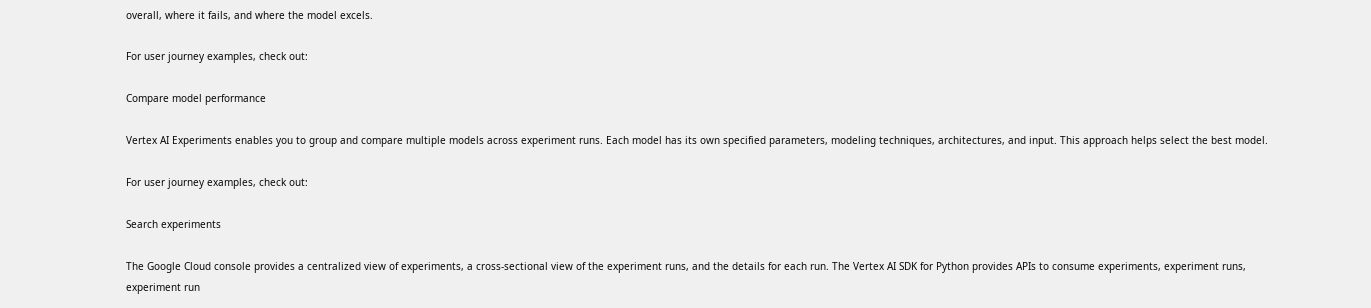overall, where it fails, and where the model excels.

For user journey examples, check out:

Compare model performance

Vertex AI Experiments enables you to group and compare multiple models across experiment runs. Each model has its own specified parameters, modeling techniques, architectures, and input. This approach helps select the best model.

For user journey examples, check out:

Search experiments

The Google Cloud console provides a centralized view of experiments, a cross-sectional view of the experiment runs, and the details for each run. The Vertex AI SDK for Python provides APIs to consume experiments, experiment runs, experiment run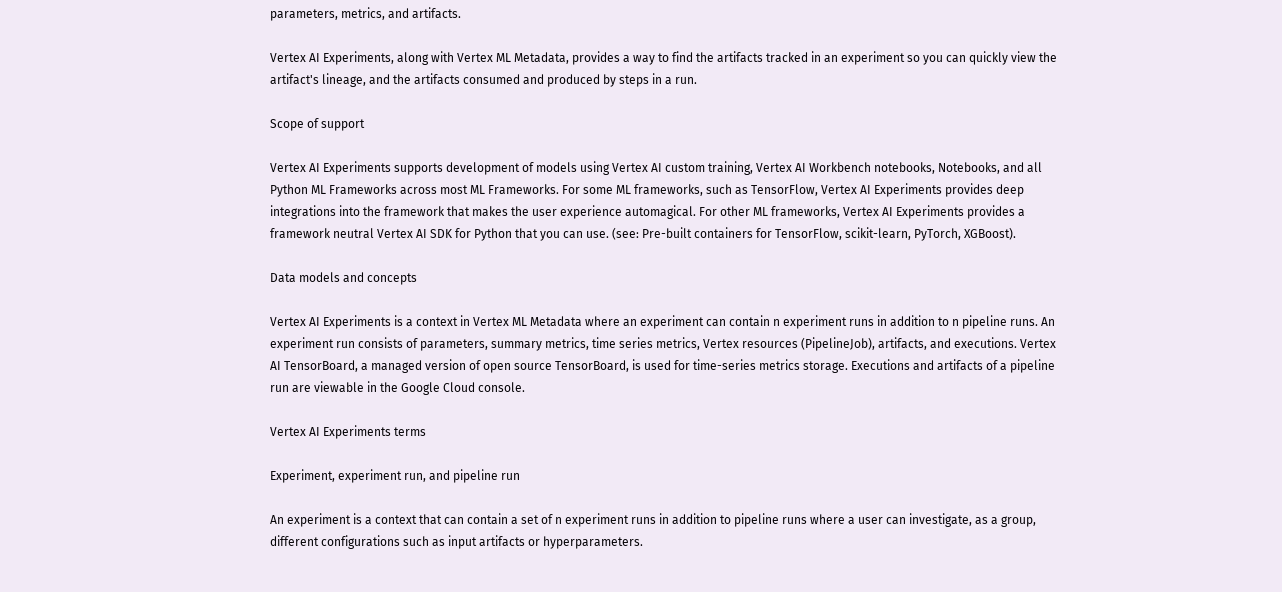parameters, metrics, and artifacts.

Vertex AI Experiments, along with Vertex ML Metadata, provides a way to find the artifacts tracked in an experiment so you can quickly view the artifact's lineage, and the artifacts consumed and produced by steps in a run.

Scope of support

Vertex AI Experiments supports development of models using Vertex AI custom training, Vertex AI Workbench notebooks, Notebooks, and all Python ML Frameworks across most ML Frameworks. For some ML frameworks, such as TensorFlow, Vertex AI Experiments provides deep integrations into the framework that makes the user experience automagical. For other ML frameworks, Vertex AI Experiments provides a framework neutral Vertex AI SDK for Python that you can use. (see: Pre-built containers for TensorFlow, scikit-learn, PyTorch, XGBoost).

Data models and concepts

Vertex AI Experiments is a context in Vertex ML Metadata where an experiment can contain n experiment runs in addition to n pipeline runs. An experiment run consists of parameters, summary metrics, time series metrics, Vertex resources (PipelineJob), artifacts, and executions. Vertex AI TensorBoard, a managed version of open source TensorBoard, is used for time-series metrics storage. Executions and artifacts of a pipeline run are viewable in the Google Cloud console.

Vertex AI Experiments terms

Experiment, experiment run, and pipeline run

An experiment is a context that can contain a set of n experiment runs in addition to pipeline runs where a user can investigate, as a group, different configurations such as input artifacts or hyperparameters.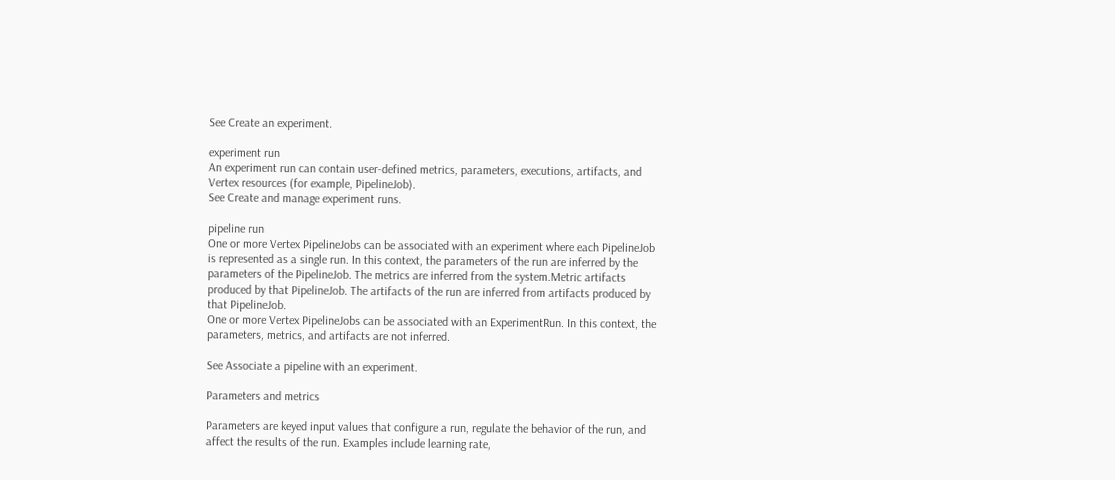See Create an experiment.

experiment run
An experiment run can contain user-defined metrics, parameters, executions, artifacts, and Vertex resources (for example, PipelineJob).
See Create and manage experiment runs.

pipeline run
One or more Vertex PipelineJobs can be associated with an experiment where each PipelineJob is represented as a single run. In this context, the parameters of the run are inferred by the parameters of the PipelineJob. The metrics are inferred from the system.Metric artifacts produced by that PipelineJob. The artifacts of the run are inferred from artifacts produced by that PipelineJob.
One or more Vertex PipelineJobs can be associated with an ExperimentRun. In this context, the parameters, metrics, and artifacts are not inferred.

See Associate a pipeline with an experiment.

Parameters and metrics

Parameters are keyed input values that configure a run, regulate the behavior of the run, and affect the results of the run. Examples include learning rate,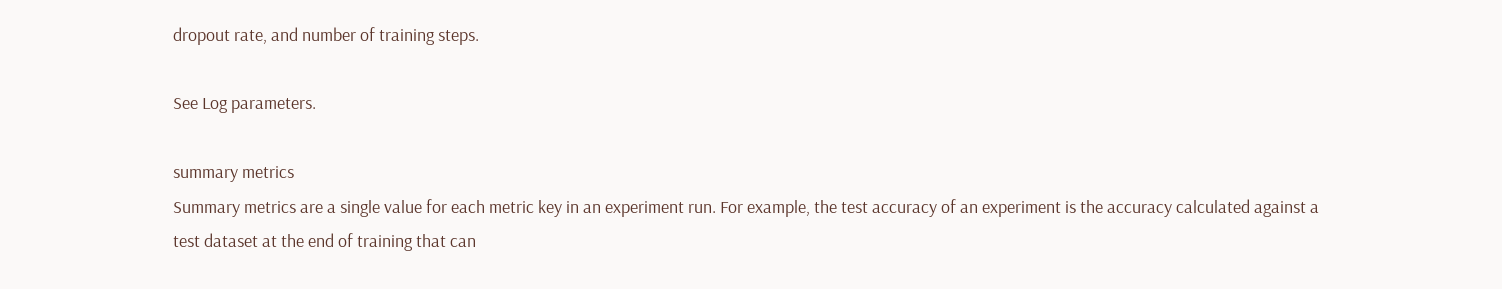dropout rate, and number of training steps.

See Log parameters.

summary metrics
Summary metrics are a single value for each metric key in an experiment run. For example, the test accuracy of an experiment is the accuracy calculated against a test dataset at the end of training that can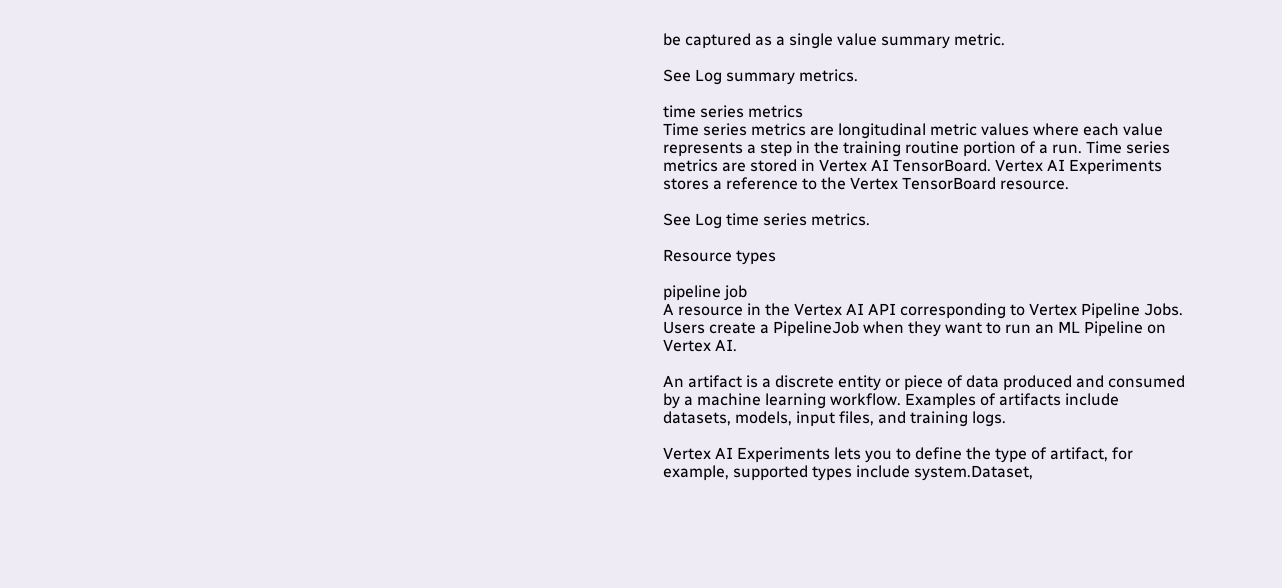be captured as a single value summary metric.

See Log summary metrics.

time series metrics
Time series metrics are longitudinal metric values where each value represents a step in the training routine portion of a run. Time series metrics are stored in Vertex AI TensorBoard. Vertex AI Experiments stores a reference to the Vertex TensorBoard resource.

See Log time series metrics.

Resource types

pipeline job
A resource in the Vertex AI API corresponding to Vertex Pipeline Jobs. Users create a PipelineJob when they want to run an ML Pipeline on Vertex AI.

An artifact is a discrete entity or piece of data produced and consumed by a machine learning workflow. Examples of artifacts include datasets, models, input files, and training logs.

Vertex AI Experiments lets you to define the type of artifact, for example, supported types include system.Dataset,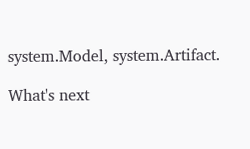system.Model, system.Artifact.

What's next